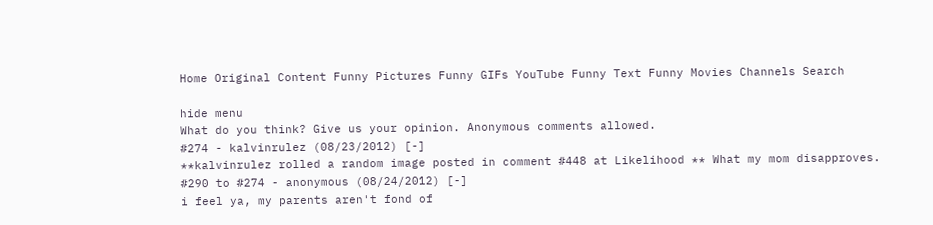Home Original Content Funny Pictures Funny GIFs YouTube Funny Text Funny Movies Channels Search

hide menu
What do you think? Give us your opinion. Anonymous comments allowed.
#274 - kalvinrulez (08/23/2012) [-]
**kalvinrulez rolled a random image posted in comment #448 at Likelihood ** What my mom disapproves.
#290 to #274 - anonymous (08/24/2012) [-]
i feel ya, my parents aren't fond of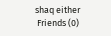shaq either
 Friends (0)